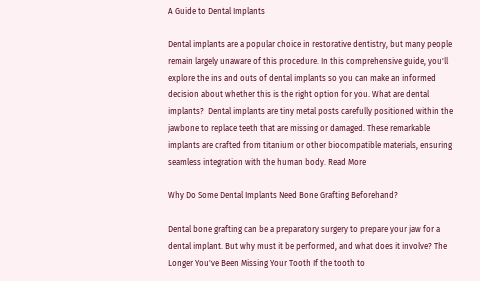A Guide to Dental Implants

Dental implants are a popular choice in restorative dentistry, but many people remain largely unaware of this procedure. In this comprehensive guide, you'll explore the ins and outs of dental implants so you can make an informed decision about whether this is the right option for you. What are dental implants?  Dental implants are tiny metal posts carefully positioned within the jawbone to replace teeth that are missing or damaged. These remarkable implants are crafted from titanium or other biocompatible materials, ensuring seamless integration with the human body. Read More

Why Do Some Dental Implants Need Bone Grafting Beforehand?

Dental bone grafting can be a preparatory surgery to prepare your jaw for a dental implant. But why must it be performed, and what does it involve? The Longer You've Been Missing Your Tooth If the tooth to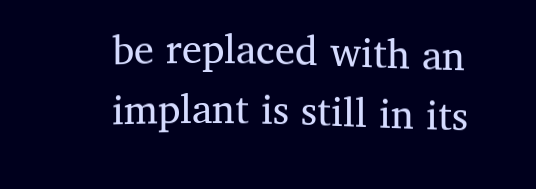be replaced with an implant is still in its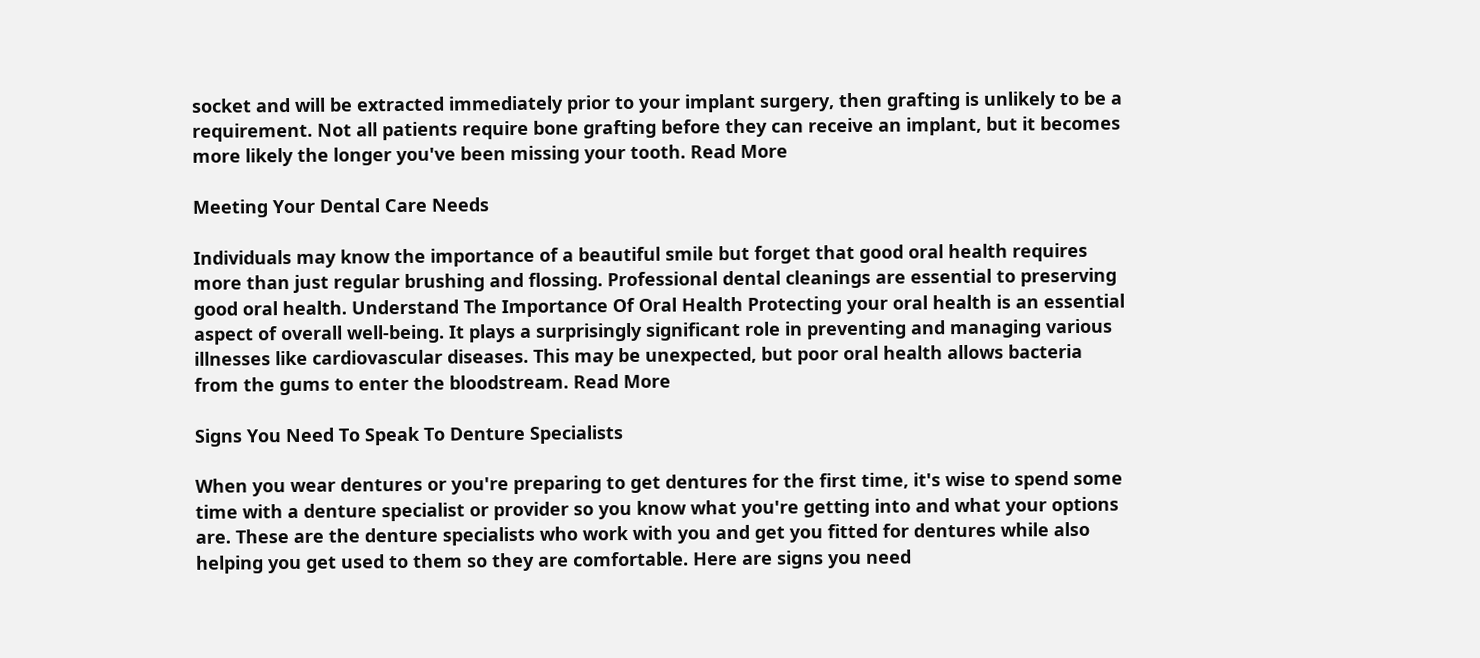socket and will be extracted immediately prior to your implant surgery, then grafting is unlikely to be a requirement. Not all patients require bone grafting before they can receive an implant, but it becomes more likely the longer you've been missing your tooth. Read More

Meeting Your Dental Care Needs

Individuals may know the importance of a beautiful smile but forget that good oral health requires more than just regular brushing and flossing. Professional dental cleanings are essential to preserving good oral health. Understand The Importance Of Oral Health Protecting your oral health is an essential aspect of overall well-being. It plays a surprisingly significant role in preventing and managing various illnesses like cardiovascular diseases. This may be unexpected, but poor oral health allows bacteria from the gums to enter the bloodstream. Read More

Signs You Need To Speak To Denture Specialists

When you wear dentures or you're preparing to get dentures for the first time, it's wise to spend some time with a denture specialist or provider so you know what you're getting into and what your options are. These are the denture specialists who work with you and get you fitted for dentures while also helping you get used to them so they are comfortable. Here are signs you need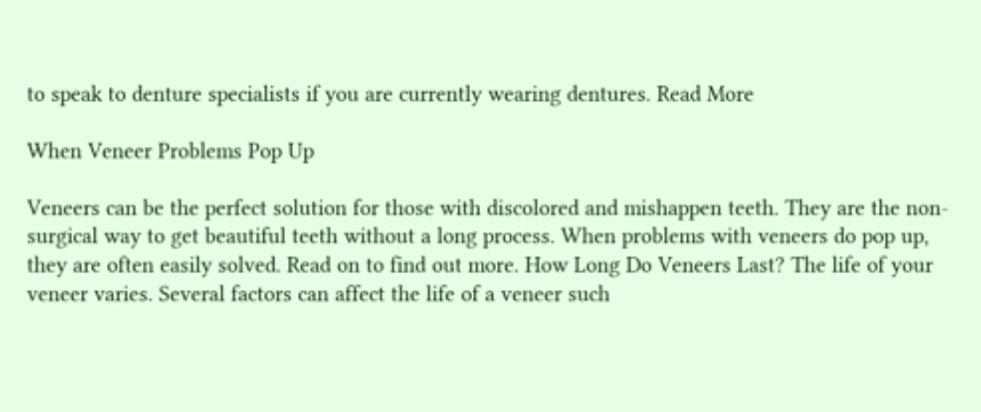to speak to denture specialists if you are currently wearing dentures. Read More

When Veneer Problems Pop Up

Veneers can be the perfect solution for those with discolored and mishappen teeth. They are the non-surgical way to get beautiful teeth without a long process. When problems with veneers do pop up, they are often easily solved. Read on to find out more. How Long Do Veneers Last? The life of your veneer varies. Several factors can affect the life of a veneer such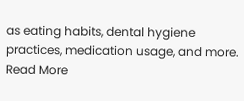as eating habits, dental hygiene practices, medication usage, and more. Read More